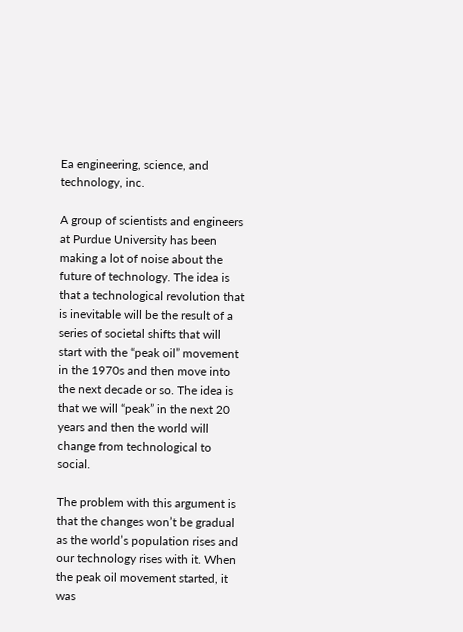Ea engineering, science, and technology, inc.

A group of scientists and engineers at Purdue University has been making a lot of noise about the future of technology. The idea is that a technological revolution that is inevitable will be the result of a series of societal shifts that will start with the “peak oil” movement in the 1970s and then move into the next decade or so. The idea is that we will “peak” in the next 20 years and then the world will change from technological to social.

The problem with this argument is that the changes won’t be gradual as the world’s population rises and our technology rises with it. When the peak oil movement started, it was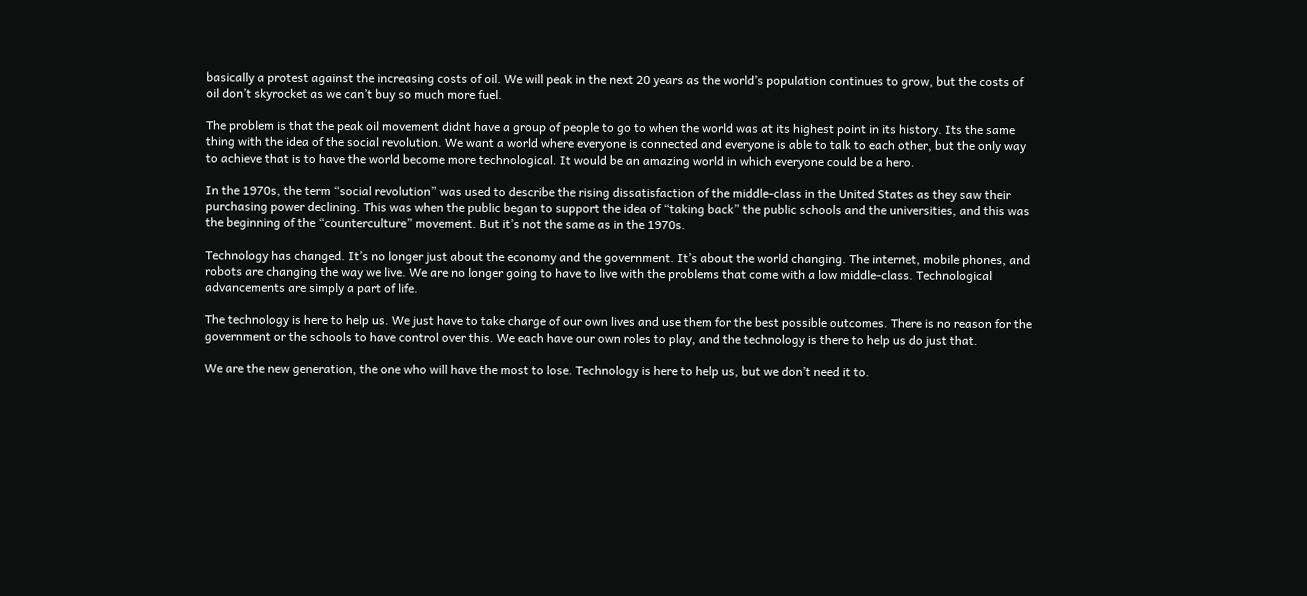basically a protest against the increasing costs of oil. We will peak in the next 20 years as the world’s population continues to grow, but the costs of oil don’t skyrocket as we can’t buy so much more fuel.

The problem is that the peak oil movement didnt have a group of people to go to when the world was at its highest point in its history. Its the same thing with the idea of the social revolution. We want a world where everyone is connected and everyone is able to talk to each other, but the only way to achieve that is to have the world become more technological. It would be an amazing world in which everyone could be a hero.

In the 1970s, the term “social revolution” was used to describe the rising dissatisfaction of the middle-class in the United States as they saw their purchasing power declining. This was when the public began to support the idea of “taking back” the public schools and the universities, and this was the beginning of the “counterculture” movement. But it’s not the same as in the 1970s.

Technology has changed. It’s no longer just about the economy and the government. It’s about the world changing. The internet, mobile phones, and robots are changing the way we live. We are no longer going to have to live with the problems that come with a low middle-class. Technological advancements are simply a part of life.

The technology is here to help us. We just have to take charge of our own lives and use them for the best possible outcomes. There is no reason for the government or the schools to have control over this. We each have our own roles to play, and the technology is there to help us do just that.

We are the new generation, the one who will have the most to lose. Technology is here to help us, but we don’t need it to.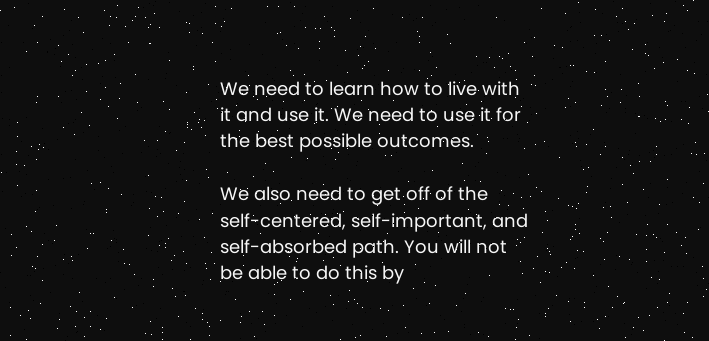We need to learn how to live with it and use it. We need to use it for the best possible outcomes.

We also need to get off of the self-centered, self-important, and self-absorbed path. You will not be able to do this by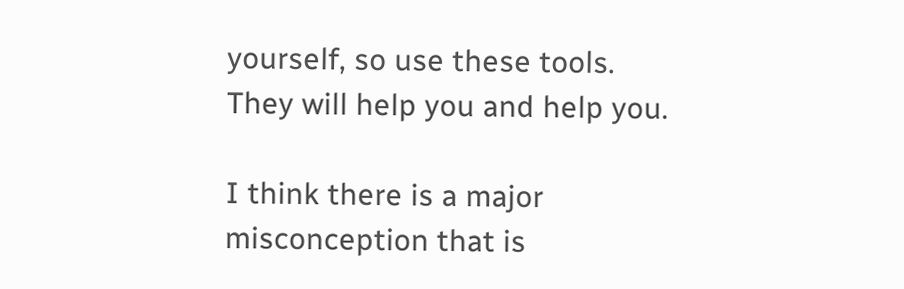yourself, so use these tools. They will help you and help you.

I think there is a major misconception that is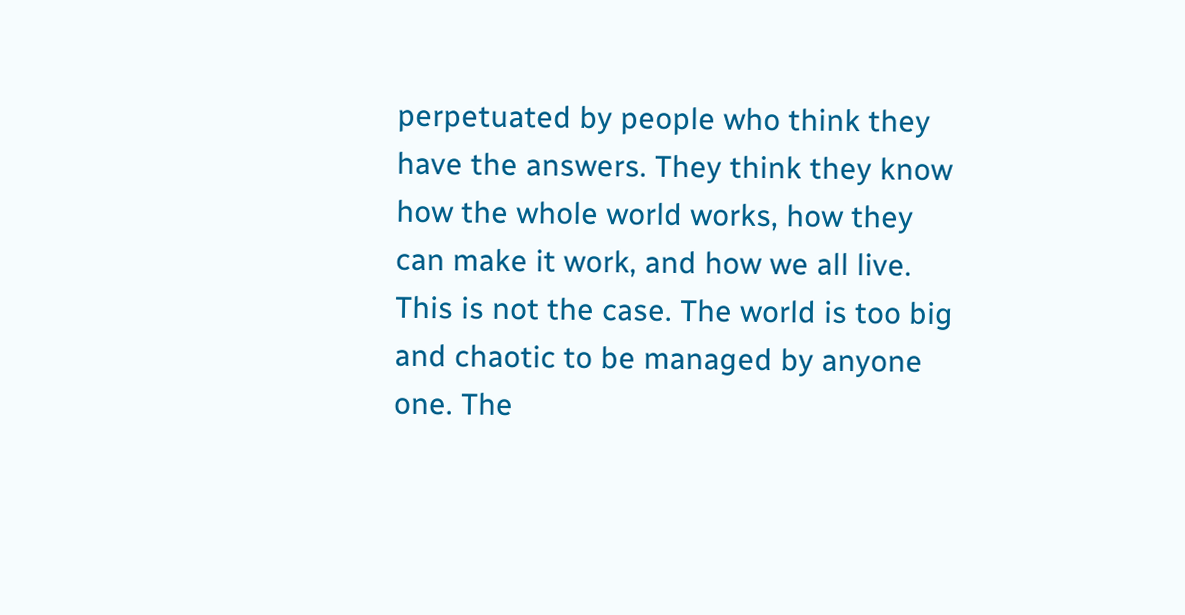perpetuated by people who think they have the answers. They think they know how the whole world works, how they can make it work, and how we all live. This is not the case. The world is too big and chaotic to be managed by anyone one. The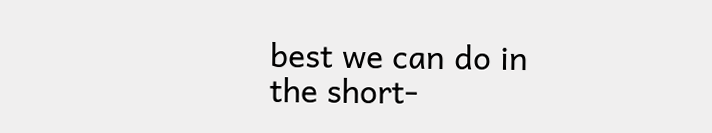best we can do in the short-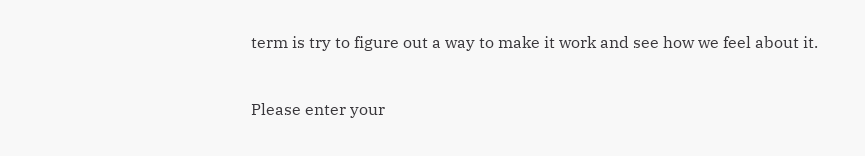term is try to figure out a way to make it work and see how we feel about it.


Please enter your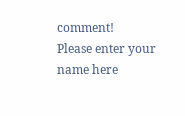comment!
Please enter your name here